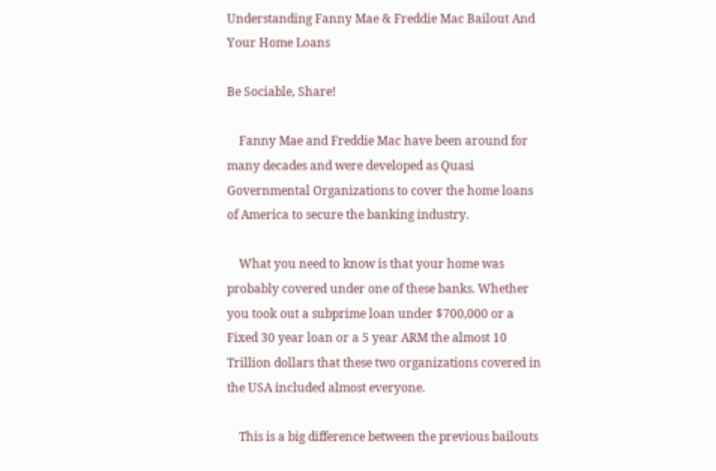Understanding Fanny Mae & Freddie Mac Bailout And Your Home Loans

Be Sociable, Share!

    Fanny Mae and Freddie Mac have been around for many decades and were developed as Quasi Governmental Organizations to cover the home loans of America to secure the banking industry.

    What you need to know is that your home was probably covered under one of these banks. Whether you took out a subprime loan under $700,000 or a Fixed 30 year loan or a 5 year ARM the almost 10 Trillion dollars that these two organizations covered in the USA included almost everyone.

    This is a big difference between the previous bailouts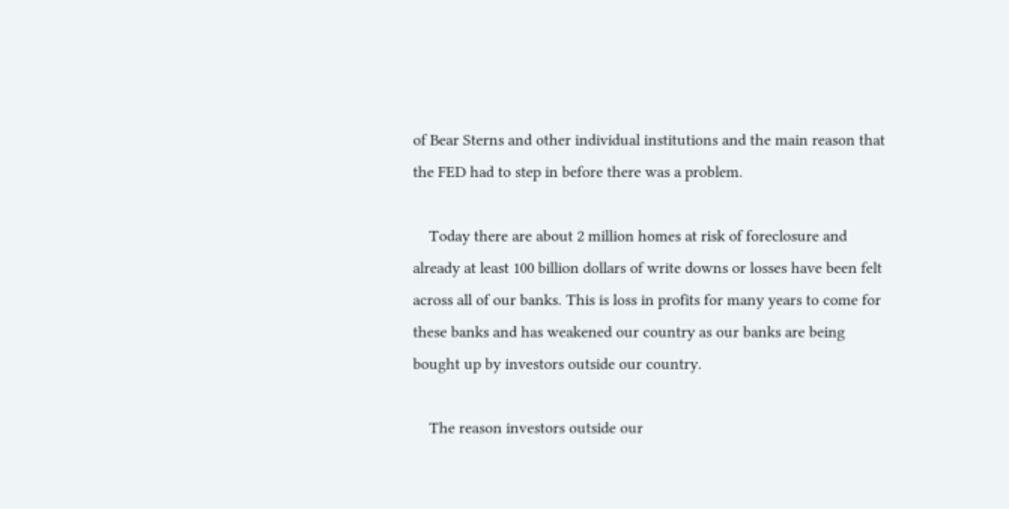of Bear Sterns and other individual institutions and the main reason that the FED had to step in before there was a problem.

    Today there are about 2 million homes at risk of foreclosure and already at least 100 billion dollars of write downs or losses have been felt across all of our banks. This is loss in profits for many years to come for these banks and has weakened our country as our banks are being bought up by investors outside our country.

    The reason investors outside our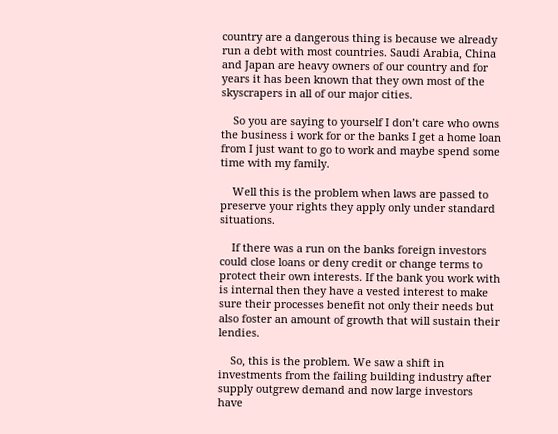country are a dangerous thing is because we already run a debt with most countries. Saudi Arabia, China and Japan are heavy owners of our country and for years it has been known that they own most of the skyscrapers in all of our major cities.

    So you are saying to yourself I don’t care who owns the business i work for or the banks I get a home loan from I just want to go to work and maybe spend some time with my family.

    Well this is the problem when laws are passed to preserve your rights they apply only under standard situations.

    If there was a run on the banks foreign investors could close loans or deny credit or change terms to protect their own interests. If the bank you work with is internal then they have a vested interest to make sure their processes benefit not only their needs but also foster an amount of growth that will sustain their lendies.

    So, this is the problem. We saw a shift in investments from the failing building industry after supply outgrew demand and now large investors have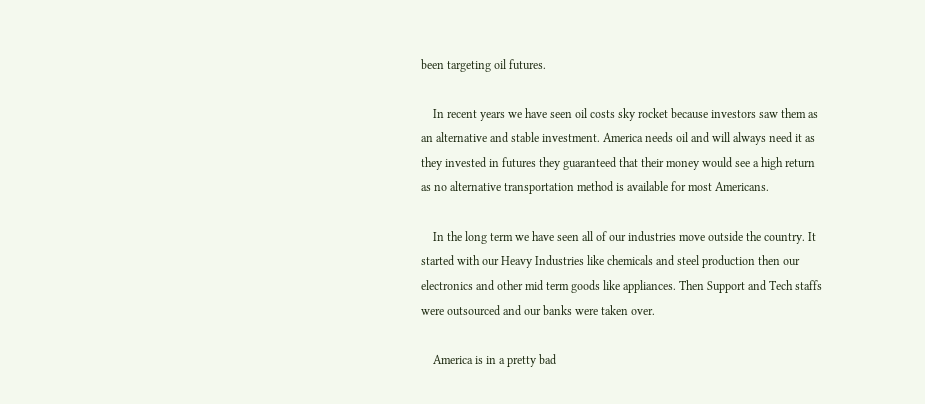been targeting oil futures.

    In recent years we have seen oil costs sky rocket because investors saw them as an alternative and stable investment. America needs oil and will always need it as they invested in futures they guaranteed that their money would see a high return as no alternative transportation method is available for most Americans.

    In the long term we have seen all of our industries move outside the country. It started with our Heavy Industries like chemicals and steel production then our electronics and other mid term goods like appliances. Then Support and Tech staffs were outsourced and our banks were taken over.

    America is in a pretty bad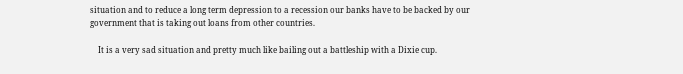situation and to reduce a long term depression to a recession our banks have to be backed by our government that is taking out loans from other countries.

    It is a very sad situation and pretty much like bailing out a battleship with a Dixie cup.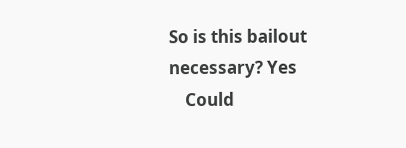So is this bailout necessary? Yes
    Could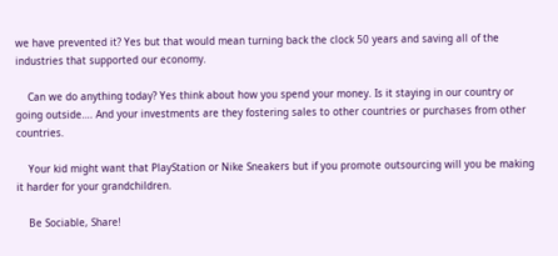we have prevented it? Yes but that would mean turning back the clock 50 years and saving all of the industries that supported our economy.

    Can we do anything today? Yes think about how you spend your money. Is it staying in our country or going outside…. And your investments are they fostering sales to other countries or purchases from other countries.

    Your kid might want that PlayStation or Nike Sneakers but if you promote outsourcing will you be making it harder for your grandchildren.

    Be Sociable, Share!